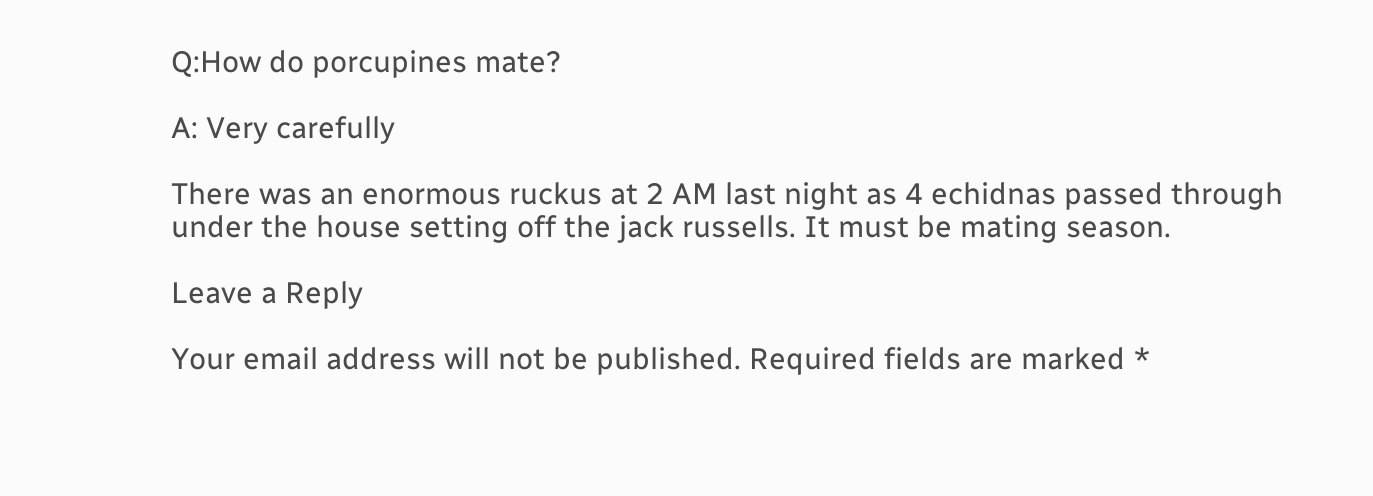Q:How do porcupines mate?

A: Very carefully

There was an enormous ruckus at 2 AM last night as 4 echidnas passed through under the house setting off the jack russells. It must be mating season.

Leave a Reply

Your email address will not be published. Required fields are marked *